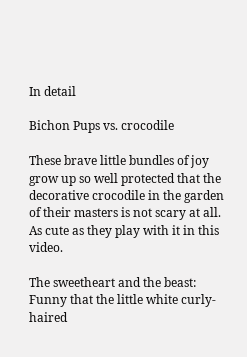In detail

Bichon Pups vs. crocodile

These brave little bundles of joy grow up so well protected that the decorative crocodile in the garden of their masters is not scary at all. As cute as they play with it in this video.

The sweetheart and the beast: Funny that the little white curly-haired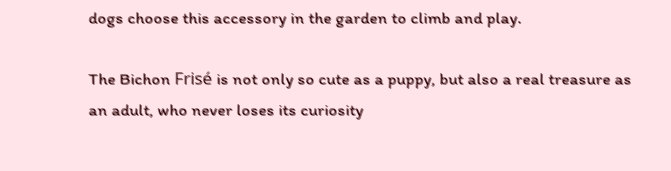dogs choose this accessory in the garden to climb and play.

The Bichon Frisé is not only so cute as a puppy, but also a real treasure as an adult, who never loses its curiosity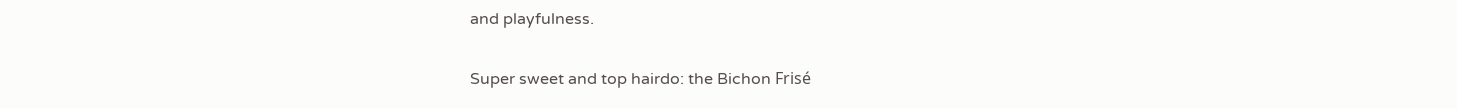and playfulness.

Super sweet and top hairdo: the Bichon Frisé